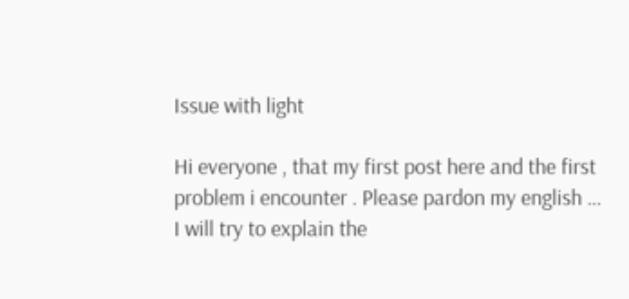Issue with light

Hi everyone , that my first post here and the first problem i encounter . Please pardon my english …
I will try to explain the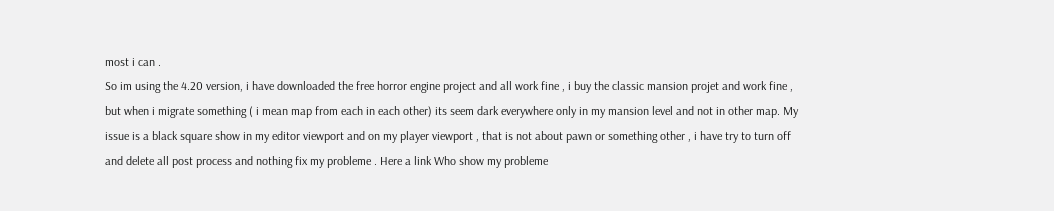most i can .
So im using the 4.20 version, i have downloaded the free horror engine project and all work fine , i buy the classic mansion projet and work fine , but when i migrate something ( i mean map from each in each other) its seem dark everywhere only in my mansion level and not in other map. My issue is a black square show in my editor viewport and on my player viewport , that is not about pawn or something other , i have try to turn off and delete all post process and nothing fix my probleme . Here a link Who show my probleme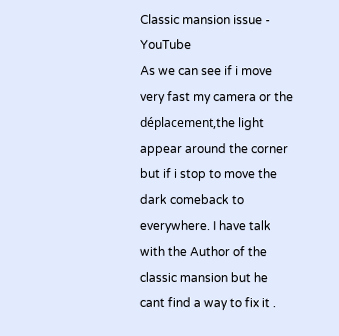Classic mansion issue - YouTube
As we can see if i move very fast my camera or the déplacement,the light appear around the corner but if i stop to move the dark comeback to everywhere. I have talk with the Author of the classic mansion but he cant find a way to fix it .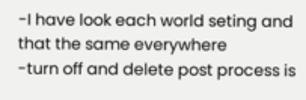-I have look each world seting and that the same everywhere
-turn off and delete post process is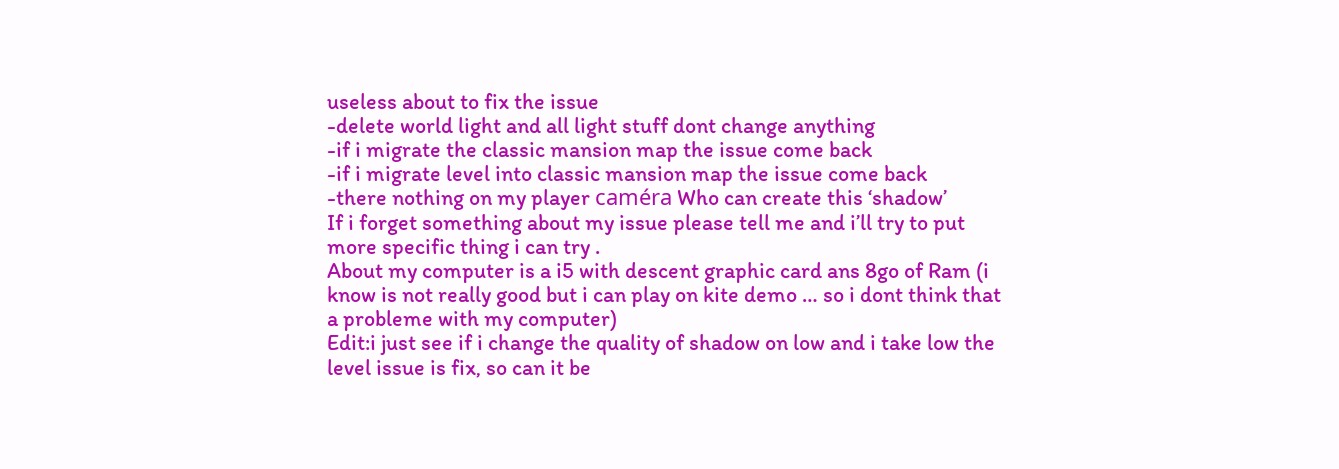useless about to fix the issue
-delete world light and all light stuff dont change anything
-if i migrate the classic mansion map the issue come back
-if i migrate level into classic mansion map the issue come back
-there nothing on my player caméra Who can create this ‘shadow’
If i forget something about my issue please tell me and i’ll try to put more specific thing i can try .
About my computer is a i5 with descent graphic card ans 8go of Ram (i know is not really good but i can play on kite demo … so i dont think that a probleme with my computer)
Edit:i just see if i change the quality of shadow on low and i take low the level issue is fix, so can it be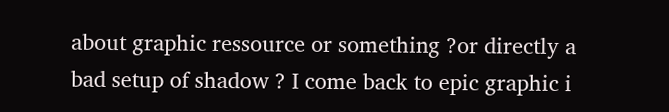about graphic ressource or something ?or directly a bad setup of shadow ? I come back to epic graphic i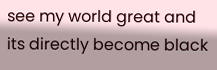see my world great and its directly become black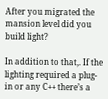After you migrated the mansion level did you build light?

In addition to that,. If the lighting required a plug-in or any C++ there’s a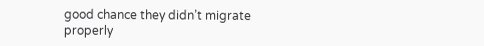good chance they didn’t migrate properly